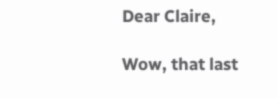Dear Claire,

Wow, that last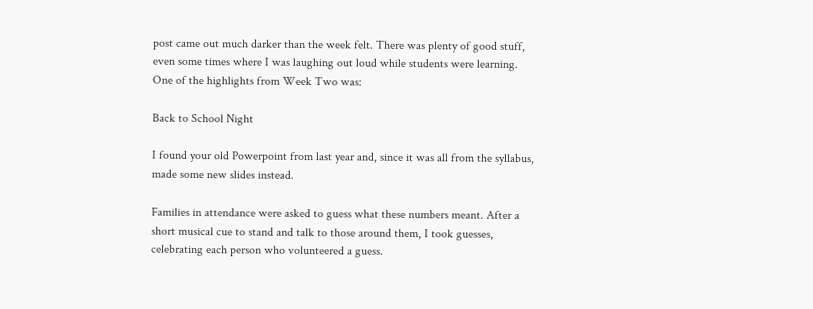post came out much darker than the week felt. There was plenty of good stuff, even some times where I was laughing out loud while students were learning. One of the highlights from Week Two was:

Back to School Night

I found your old Powerpoint from last year and, since it was all from the syllabus, made some new slides instead.

Families in attendance were asked to guess what these numbers meant. After a short musical cue to stand and talk to those around them, I took guesses, celebrating each person who volunteered a guess.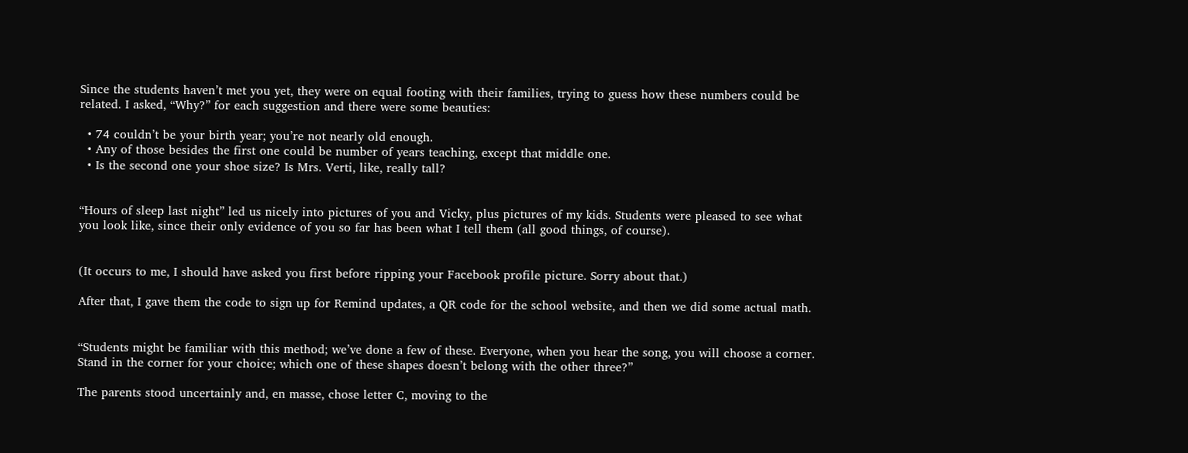Since the students haven’t met you yet, they were on equal footing with their families, trying to guess how these numbers could be related. I asked, “Why?” for each suggestion and there were some beauties:

  • 74 couldn’t be your birth year; you’re not nearly old enough.
  • Any of those besides the first one could be number of years teaching, except that middle one.
  • Is the second one your shoe size? Is Mrs. Verti, like, really tall?


“Hours of sleep last night” led us nicely into pictures of you and Vicky, plus pictures of my kids. Students were pleased to see what you look like, since their only evidence of you so far has been what I tell them (all good things, of course).


(It occurs to me, I should have asked you first before ripping your Facebook profile picture. Sorry about that.)

After that, I gave them the code to sign up for Remind updates, a QR code for the school website, and then we did some actual math.


“Students might be familiar with this method; we’ve done a few of these. Everyone, when you hear the song, you will choose a corner. Stand in the corner for your choice; which one of these shapes doesn’t belong with the other three?”

The parents stood uncertainly and, en masse, chose letter C, moving to the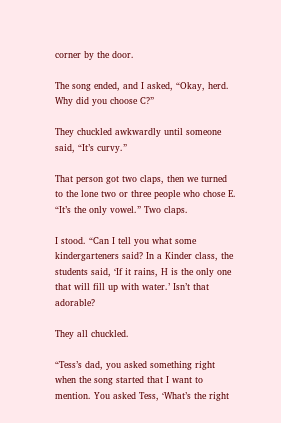corner by the door.

The song ended, and I asked, “Okay, herd. Why did you choose C?”

They chuckled awkwardly until someone said, “It’s curvy.”

That person got two claps, then we turned to the lone two or three people who chose E. “It’s the only vowel.” Two claps.

I stood. “Can I tell you what some kindergarteners said? In a Kinder class, the students said, ‘If it rains, H is the only one that will fill up with water.’ Isn’t that adorable?

They all chuckled.

“Tess’s dad, you asked something right when the song started that I want to mention. You asked Tess, ‘What’s the right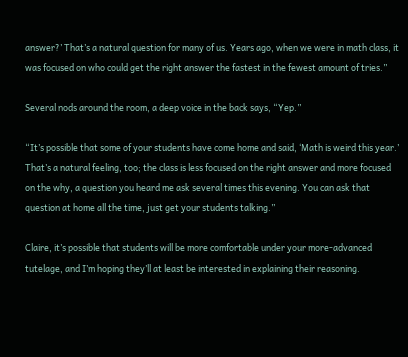answer?’ That’s a natural question for many of us. Years ago, when we were in math class, it was focused on who could get the right answer the fastest in the fewest amount of tries.”

Several nods around the room, a deep voice in the back says, “Yep.”

“It’s possible that some of your students have come home and said, ‘Math is weird this year.’ That’s a natural feeling, too; the class is less focused on the right answer and more focused on the why, a question you heard me ask several times this evening. You can ask that question at home all the time, just get your students talking.”

Claire, it’s possible that students will be more comfortable under your more-advanced tutelage, and I’m hoping they’ll at least be interested in explaining their reasoning.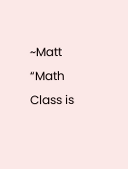~Matt “Math Class is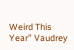Weird This Year” Vaudrey